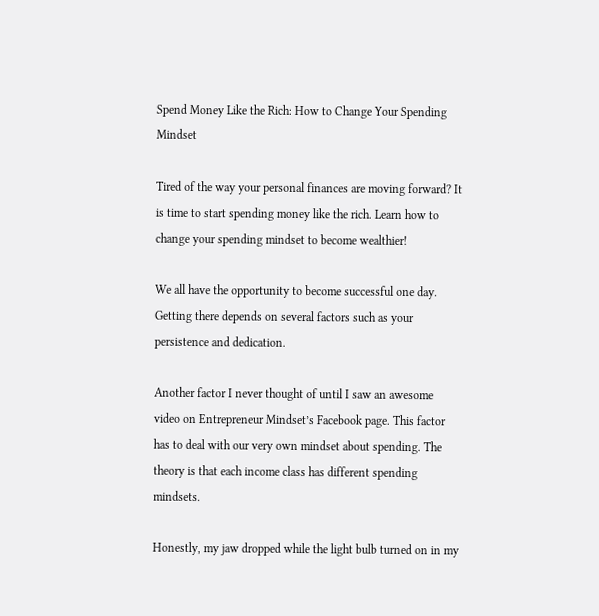Spend Money Like the Rich: How to Change Your Spending Mindset

Tired of the way your personal finances are moving forward? It is time to start spending money like the rich. Learn how to change your spending mindset to become wealthier!

We all have the opportunity to become successful one day. Getting there depends on several factors such as your persistence and dedication.

Another factor I never thought of until I saw an awesome video on Entrepreneur Mindset’s Facebook page. This factor has to deal with our very own mindset about spending. The theory is that each income class has different spending mindsets.

Honestly, my jaw dropped while the light bulb turned on in my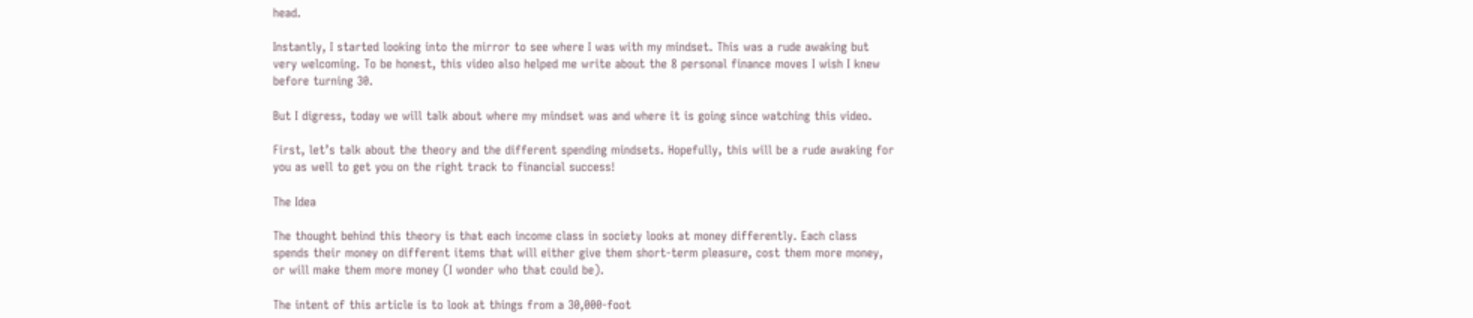head.

Instantly, I started looking into the mirror to see where I was with my mindset. This was a rude awaking but very welcoming. To be honest, this video also helped me write about the 8 personal finance moves I wish I knew before turning 30.

But I digress, today we will talk about where my mindset was and where it is going since watching this video.

First, let’s talk about the theory and the different spending mindsets. Hopefully, this will be a rude awaking for you as well to get you on the right track to financial success!

The Idea

The thought behind this theory is that each income class in society looks at money differently. Each class spends their money on different items that will either give them short-term pleasure, cost them more money, or will make them more money (I wonder who that could be).

The intent of this article is to look at things from a 30,000-foot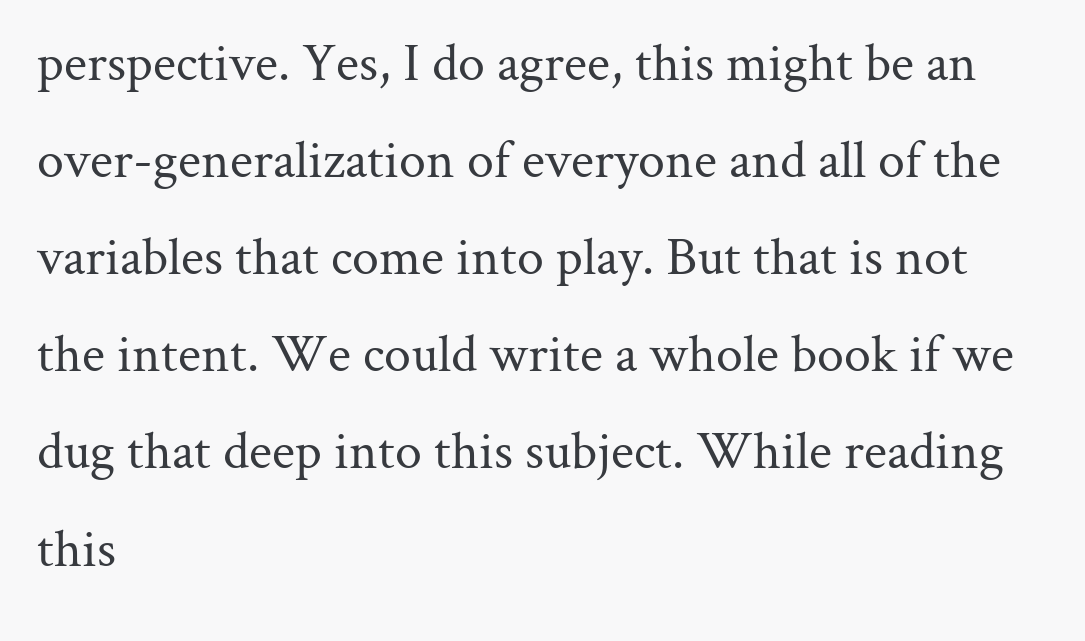perspective. Yes, I do agree, this might be an over-generalization of everyone and all of the variables that come into play. But that is not the intent. We could write a whole book if we dug that deep into this subject. While reading this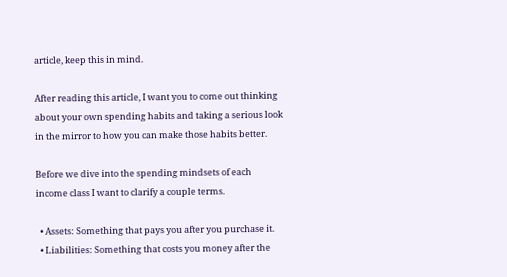article, keep this in mind.

After reading this article, I want you to come out thinking about your own spending habits and taking a serious look in the mirror to how you can make those habits better.

Before we dive into the spending mindsets of each income class I want to clarify a couple terms.

  • Assets: Something that pays you after you purchase it.
  • Liabilities: Something that costs you money after the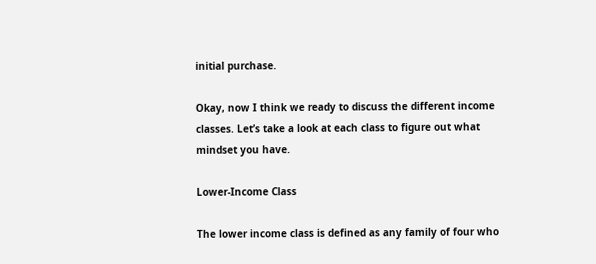initial purchase.

Okay, now I think we ready to discuss the different income classes. Let’s take a look at each class to figure out what mindset you have.

Lower-Income Class

The lower income class is defined as any family of four who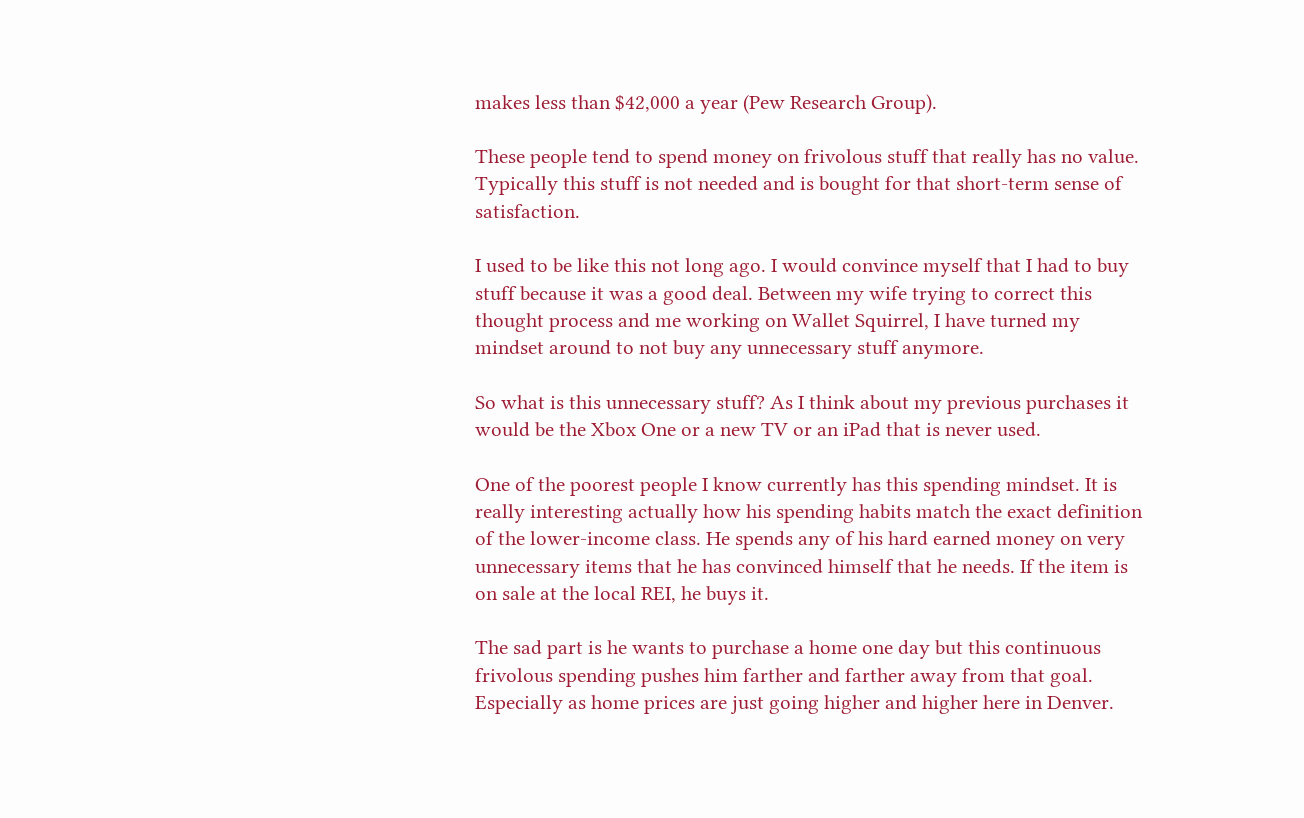makes less than $42,000 a year (Pew Research Group).

These people tend to spend money on frivolous stuff that really has no value. Typically this stuff is not needed and is bought for that short-term sense of satisfaction.

I used to be like this not long ago. I would convince myself that I had to buy stuff because it was a good deal. Between my wife trying to correct this thought process and me working on Wallet Squirrel, I have turned my mindset around to not buy any unnecessary stuff anymore.

So what is this unnecessary stuff? As I think about my previous purchases it would be the Xbox One or a new TV or an iPad that is never used.

One of the poorest people I know currently has this spending mindset. It is really interesting actually how his spending habits match the exact definition of the lower-income class. He spends any of his hard earned money on very unnecessary items that he has convinced himself that he needs. If the item is on sale at the local REI, he buys it.

The sad part is he wants to purchase a home one day but this continuous frivolous spending pushes him farther and farther away from that goal. Especially as home prices are just going higher and higher here in Denver.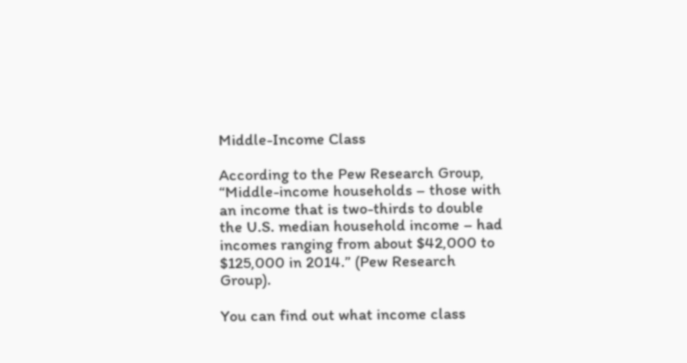Middle-Income Class

According to the Pew Research Group, “Middle-income households – those with an income that is two-thirds to double the U.S. median household income – had incomes ranging from about $42,000 to $125,000 in 2014.” (Pew Research Group).

You can find out what income class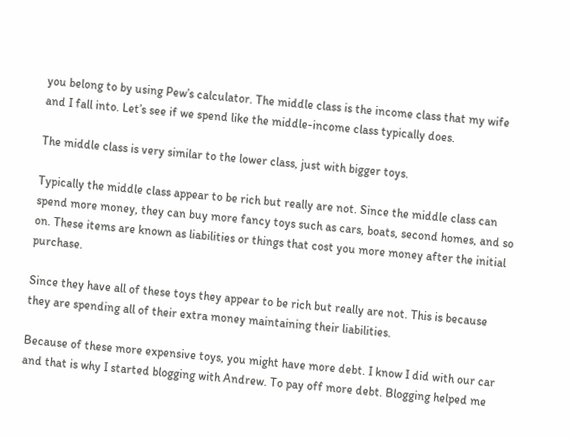you belong to by using Pew’s calculator. The middle class is the income class that my wife and I fall into. Let’s see if we spend like the middle-income class typically does.

The middle class is very similar to the lower class, just with bigger toys.

Typically the middle class appear to be rich but really are not. Since the middle class can spend more money, they can buy more fancy toys such as cars, boats, second homes, and so on. These items are known as liabilities or things that cost you more money after the initial purchase.

Since they have all of these toys they appear to be rich but really are not. This is because they are spending all of their extra money maintaining their liabilities.

Because of these more expensive toys, you might have more debt. I know I did with our car and that is why I started blogging with Andrew. To pay off more debt. Blogging helped me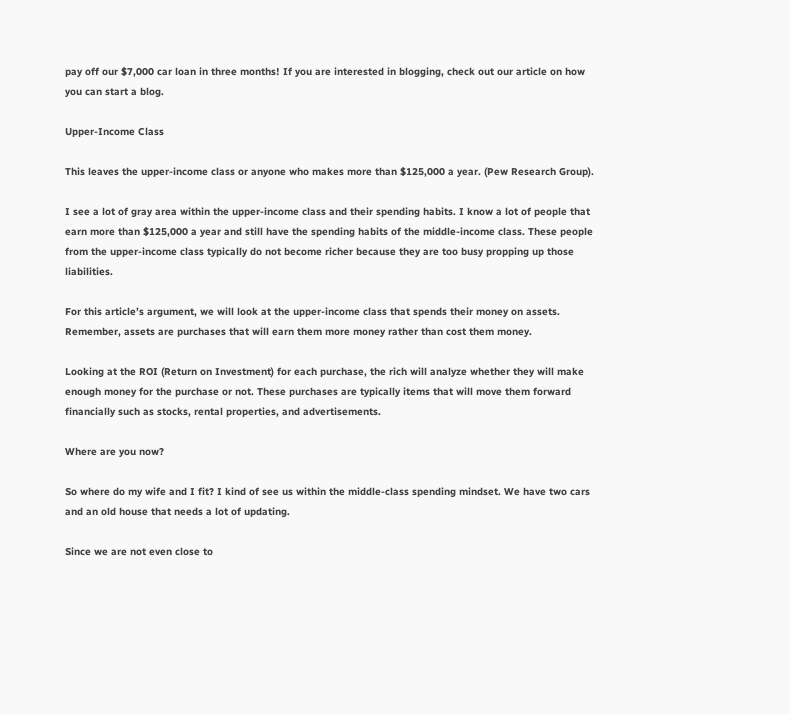pay off our $7,000 car loan in three months! If you are interested in blogging, check out our article on how you can start a blog.

Upper-Income Class

This leaves the upper-income class or anyone who makes more than $125,000 a year. (Pew Research Group).

I see a lot of gray area within the upper-income class and their spending habits. I know a lot of people that earn more than $125,000 a year and still have the spending habits of the middle-income class. These people from the upper-income class typically do not become richer because they are too busy propping up those liabilities.

For this article’s argument, we will look at the upper-income class that spends their money on assets. Remember, assets are purchases that will earn them more money rather than cost them money.

Looking at the ROI (Return on Investment) for each purchase, the rich will analyze whether they will make enough money for the purchase or not. These purchases are typically items that will move them forward financially such as stocks, rental properties, and advertisements.

Where are you now?

So where do my wife and I fit? I kind of see us within the middle-class spending mindset. We have two cars and an old house that needs a lot of updating.

Since we are not even close to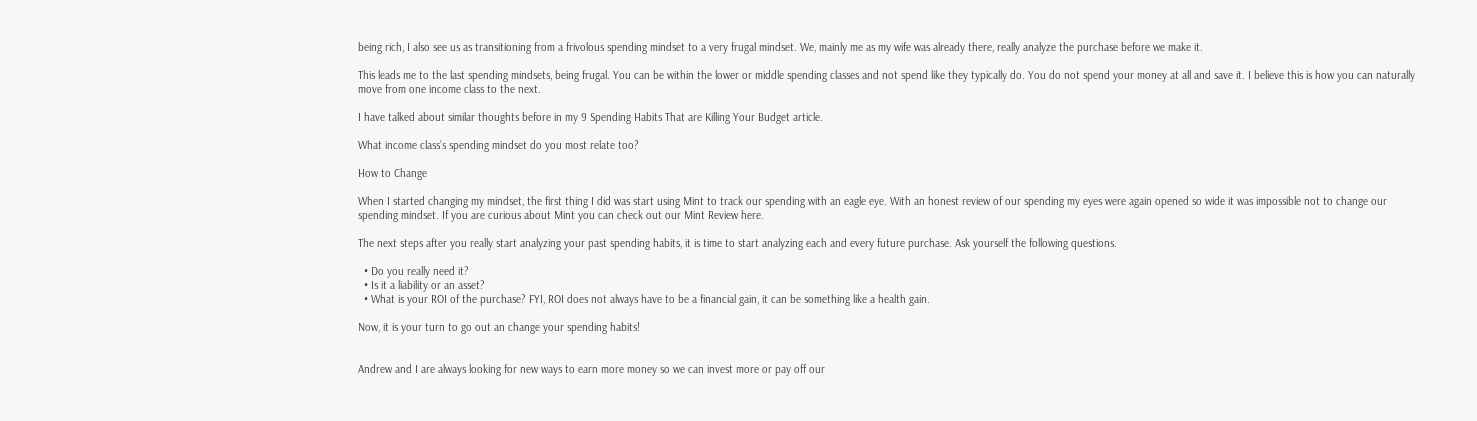being rich, I also see us as transitioning from a frivolous spending mindset to a very frugal mindset. We, mainly me as my wife was already there, really analyze the purchase before we make it.

This leads me to the last spending mindsets, being frugal. You can be within the lower or middle spending classes and not spend like they typically do. You do not spend your money at all and save it. I believe this is how you can naturally move from one income class to the next.

I have talked about similar thoughts before in my 9 Spending Habits That are Killing Your Budget article.

What income class’s spending mindset do you most relate too?

How to Change

When I started changing my mindset, the first thing I did was start using Mint to track our spending with an eagle eye. With an honest review of our spending my eyes were again opened so wide it was impossible not to change our spending mindset. If you are curious about Mint you can check out our Mint Review here.

The next steps after you really start analyzing your past spending habits, it is time to start analyzing each and every future purchase. Ask yourself the following questions.

  • Do you really need it?
  • Is it a liability or an asset?
  • What is your ROI of the purchase? FYI, ROI does not always have to be a financial gain, it can be something like a health gain.

Now, it is your turn to go out an change your spending habits!


Andrew and I are always looking for new ways to earn more money so we can invest more or pay off our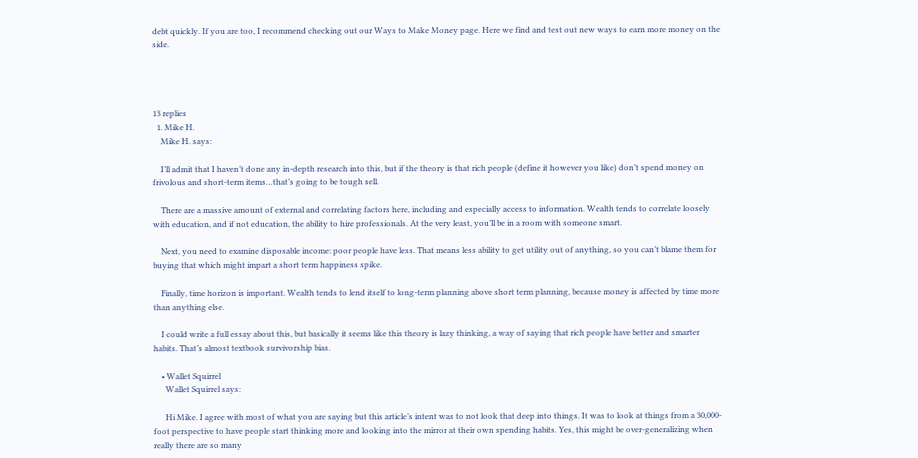debt quickly. If you are too, I recommend checking out our Ways to Make Money page. Here we find and test out new ways to earn more money on the side.




13 replies
  1. Mike H.
    Mike H. says:

    I’ll admit that I haven’t done any in-depth research into this, but if the theory is that rich people (define it however you like) don’t spend money on frivolous and short-term items…that’s going to be tough sell.

    There are a massive amount of external and correlating factors here, including and especially access to information. Wealth tends to correlate loosely with education, and if not education, the ability to hire professionals. At the very least, you’ll be in a room with someone smart.

    Next, you need to examine disposable income: poor people have less. That means less ability to get utility out of anything, so you can’t blame them for buying that which might impart a short term happiness spike.

    Finally, time horizon is important. Wealth tends to lend itself to long-term planning above short term planning, because money is affected by time more than anything else.

    I could write a full essay about this, but basically it seems like this theory is lazy thinking, a way of saying that rich people have better and smarter habits. That’s almost textbook survivorship bias.

    • Wallet Squirrel
      Wallet Squirrel says:

      Hi Mike. I agree with most of what you are saying but this article’s intent was to not look that deep into things. It was to look at things from a 30,000-foot perspective to have people start thinking more and looking into the mirror at their own spending habits. Yes, this might be over-generalizing when really there are so many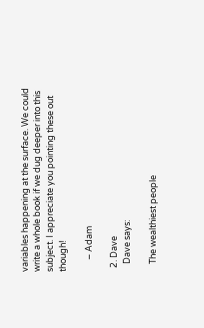variables happening at the surface. We could write a whole book if we dug deeper into this subject. I appreciate you pointing these out though!

      – Adam

  2. Dave
    Dave says:

    The wealthiest people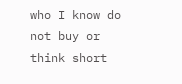who I know do not buy or think short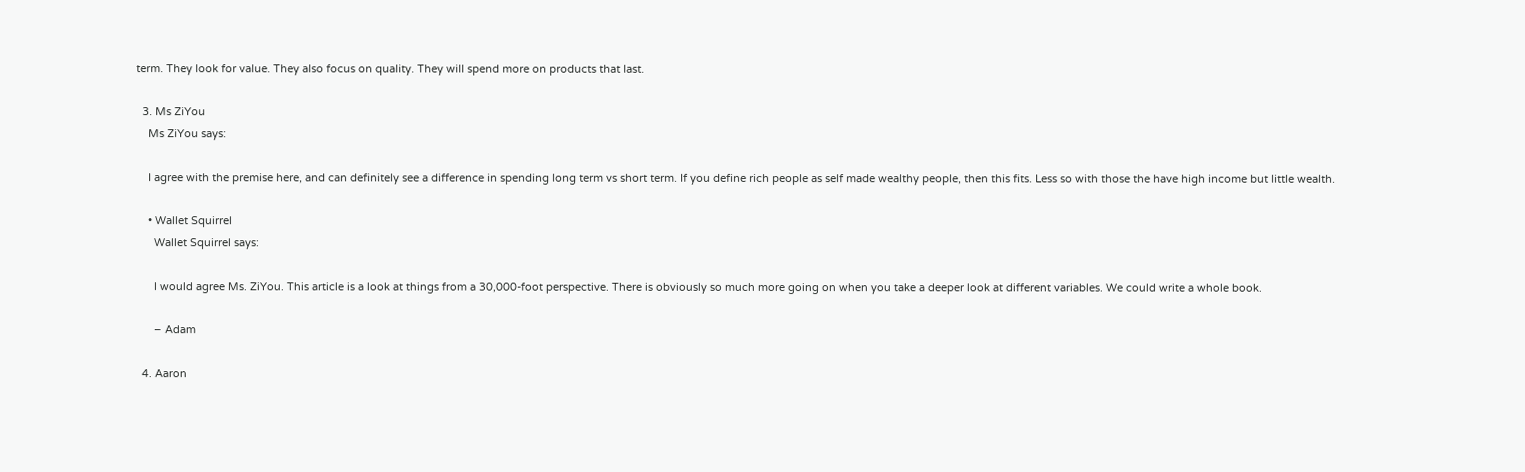term. They look for value. They also focus on quality. They will spend more on products that last.

  3. Ms ZiYou
    Ms ZiYou says:

    I agree with the premise here, and can definitely see a difference in spending long term vs short term. If you define rich people as self made wealthy people, then this fits. Less so with those the have high income but little wealth.

    • Wallet Squirrel
      Wallet Squirrel says:

      I would agree Ms. ZiYou. This article is a look at things from a 30,000-foot perspective. There is obviously so much more going on when you take a deeper look at different variables. We could write a whole book.

      – Adam

  4. Aaron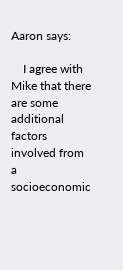Aaron says:

    I agree with Mike that there are some additional factors involved from a socioeconomic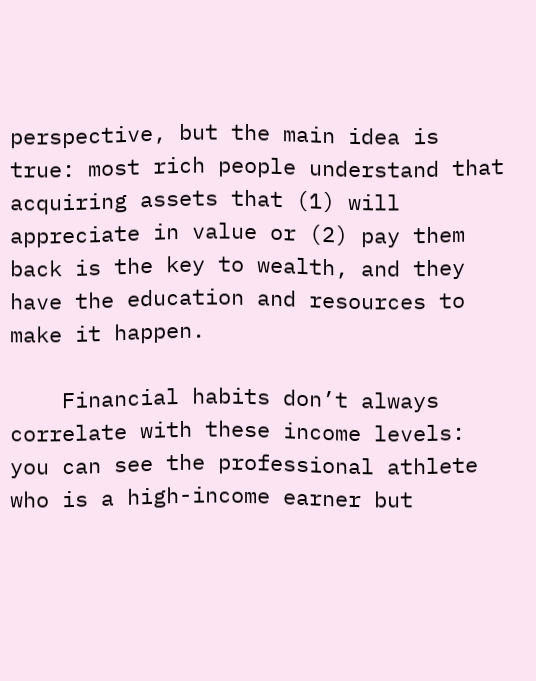perspective, but the main idea is true: most rich people understand that acquiring assets that (1) will appreciate in value or (2) pay them back is the key to wealth, and they have the education and resources to make it happen.

    Financial habits don’t always correlate with these income levels: you can see the professional athlete who is a high-income earner but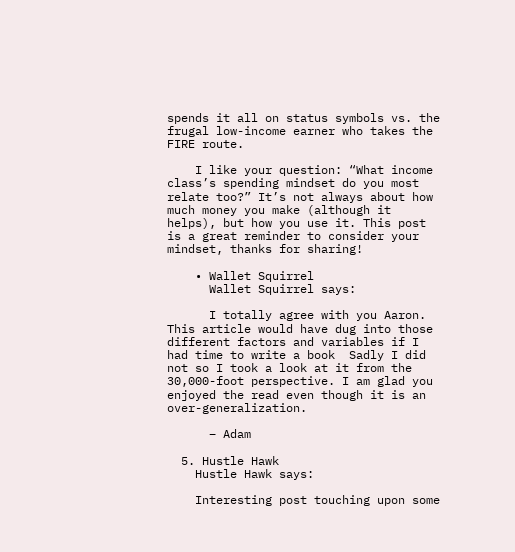spends it all on status symbols vs. the frugal low-income earner who takes the FIRE route.

    I like your question: “What income class’s spending mindset do you most relate too?” It’s not always about how much money you make (although it helps), but how you use it. This post is a great reminder to consider your mindset, thanks for sharing!

    • Wallet Squirrel
      Wallet Squirrel says:

      I totally agree with you Aaron. This article would have dug into those different factors and variables if I had time to write a book  Sadly I did not so I took a look at it from the 30,000-foot perspective. I am glad you enjoyed the read even though it is an over-generalization.

      – Adam

  5. Hustle Hawk
    Hustle Hawk says:

    Interesting post touching upon some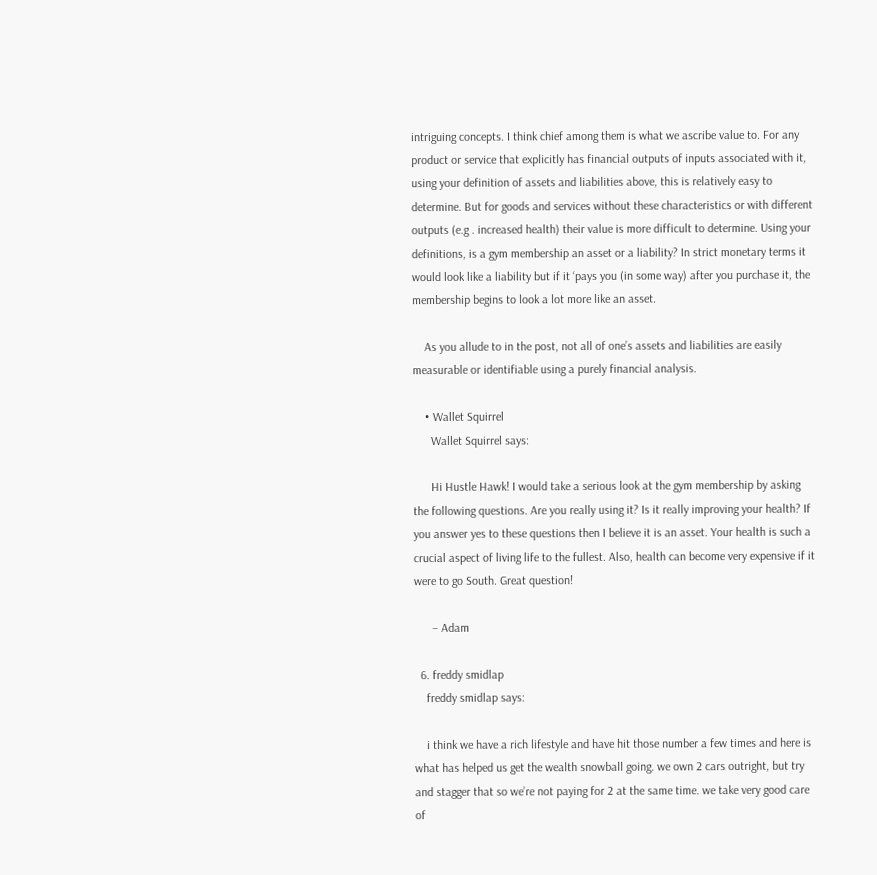intriguing concepts. I think chief among them is what we ascribe value to. For any product or service that explicitly has financial outputs of inputs associated with it, using your definition of assets and liabilities above, this is relatively easy to determine. But for goods and services without these characteristics or with different outputs (e.g . increased health) their value is more difficult to determine. Using your definitions, is a gym membership an asset or a liability? In strict monetary terms it would look like a liability but if it ‘pays you (in some way) after you purchase it, the membership begins to look a lot more like an asset.

    As you allude to in the post, not all of one’s assets and liabilities are easily measurable or identifiable using a purely financial analysis.

    • Wallet Squirrel
      Wallet Squirrel says:

      Hi Hustle Hawk! I would take a serious look at the gym membership by asking the following questions. Are you really using it? Is it really improving your health? If you answer yes to these questions then I believe it is an asset. Your health is such a crucial aspect of living life to the fullest. Also, health can become very expensive if it were to go South. Great question!

      – Adam

  6. freddy smidlap
    freddy smidlap says:

    i think we have a rich lifestyle and have hit those number a few times and here is what has helped us get the wealth snowball going. we own 2 cars outright, but try and stagger that so we’re not paying for 2 at the same time. we take very good care of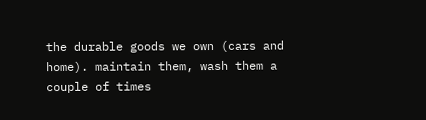the durable goods we own (cars and home). maintain them, wash them a couple of times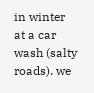in winter at a car wash (salty roads). we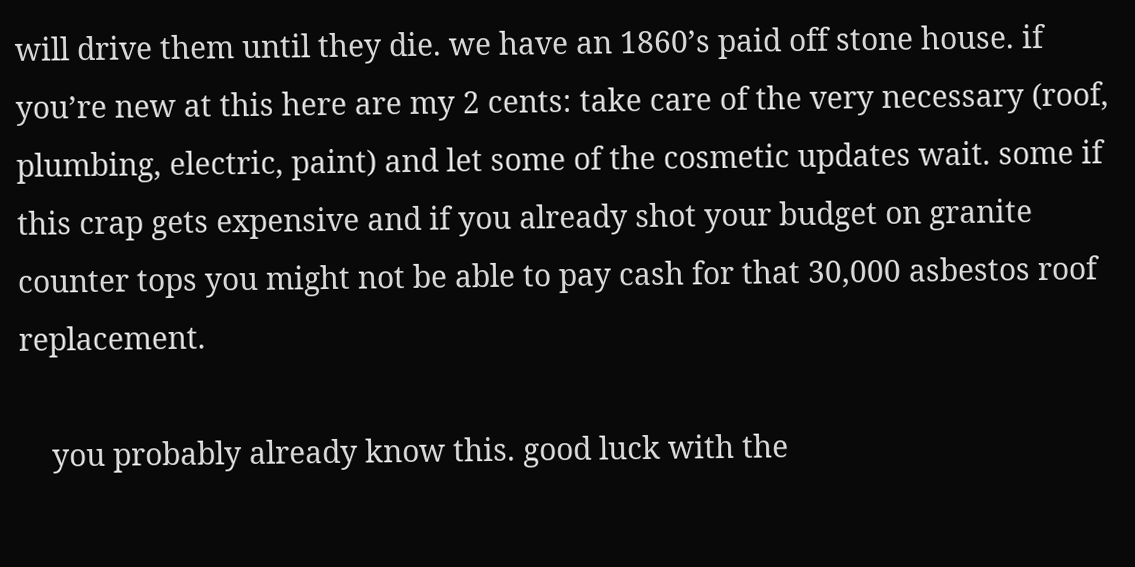will drive them until they die. we have an 1860’s paid off stone house. if you’re new at this here are my 2 cents: take care of the very necessary (roof, plumbing, electric, paint) and let some of the cosmetic updates wait. some if this crap gets expensive and if you already shot your budget on granite counter tops you might not be able to pay cash for that 30,000 asbestos roof replacement.

    you probably already know this. good luck with the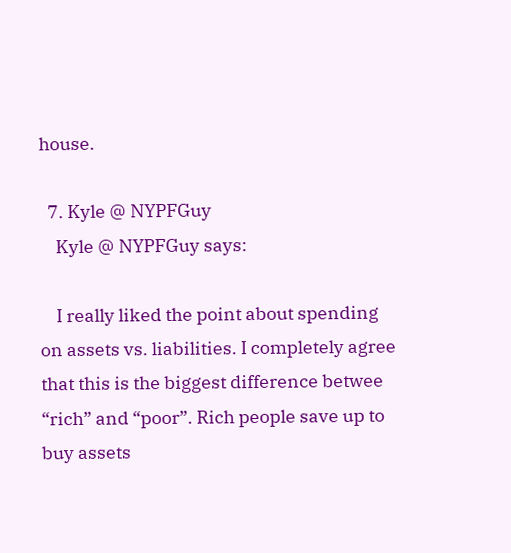house.

  7. Kyle @ NYPFGuy
    Kyle @ NYPFGuy says:

    I really liked the point about spending on assets vs. liabilities. I completely agree that this is the biggest difference betwee “rich” and “poor”. Rich people save up to buy assets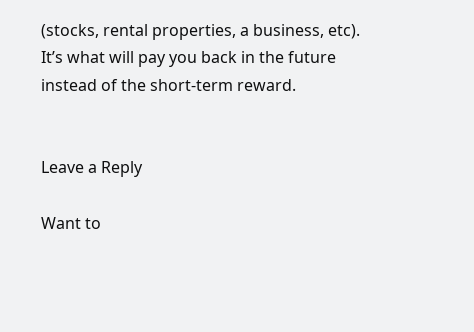(stocks, rental properties, a business, etc). It’s what will pay you back in the future instead of the short-term reward.


Leave a Reply

Want to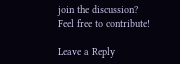join the discussion?
Feel free to contribute!

Leave a Reply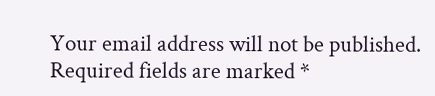Your email address will not be published. Required fields are marked *